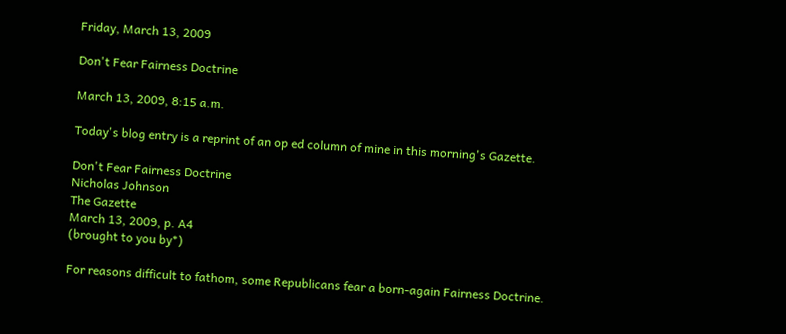Friday, March 13, 2009

Don't Fear Fairness Doctrine

March 13, 2009, 8:15 a.m.

Today's blog entry is a reprint of an op ed column of mine in this morning's Gazette.

Don't Fear Fairness Doctrine
Nicholas Johnson
The Gazette
March 13, 2009, p. A4
(brought to you by*)

For reasons difficult to fathom, some Republicans fear a born-again Fairness Doctrine.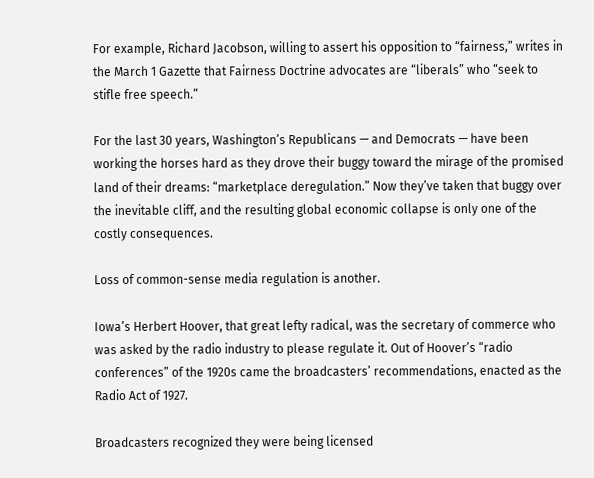For example, Richard Jacobson, willing to assert his opposition to “fairness,” writes in the March 1 Gazette that Fairness Doctrine advocates are “liberals” who “seek to stifle free speech.”

For the last 30 years, Washington’s Republicans — and Democrats — have been working the horses hard as they drove their buggy toward the mirage of the promised land of their dreams: “marketplace deregulation.” Now they’ve taken that buggy over the inevitable cliff, and the resulting global economic collapse is only one of the costly consequences.

Loss of common-sense media regulation is another.

Iowa’s Herbert Hoover, that great lefty radical, was the secretary of commerce who was asked by the radio industry to please regulate it. Out of Hoover’s “radio conferences” of the 1920s came the broadcasters’ recommendations, enacted as the Radio Act of 1927.

Broadcasters recognized they were being licensed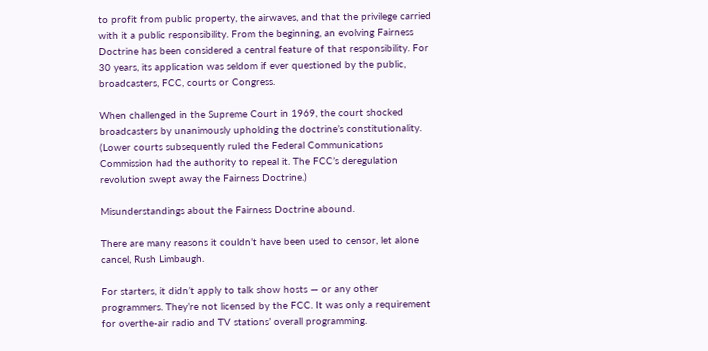to profit from public property, the airwaves, and that the privilege carried with it a public responsibility. From the beginning, an evolving Fairness Doctrine has been considered a central feature of that responsibility. For 30 years, its application was seldom if ever questioned by the public, broadcasters, FCC, courts or Congress.

When challenged in the Supreme Court in 1969, the court shocked broadcasters by unanimously upholding the doctrine’s constitutionality. (Lower courts subsequently ruled the Federal Communications Commission had the authority to repeal it. The FCC’s deregulation revolution swept away the Fairness Doctrine.)

Misunderstandings about the Fairness Doctrine abound.

There are many reasons it couldn’t have been used to censor, let alone cancel, Rush Limbaugh.

For starters, it didn’t apply to talk show hosts — or any other programmers. They’re not licensed by the FCC. It was only a requirement for overthe-air radio and TV stations’ overall programming.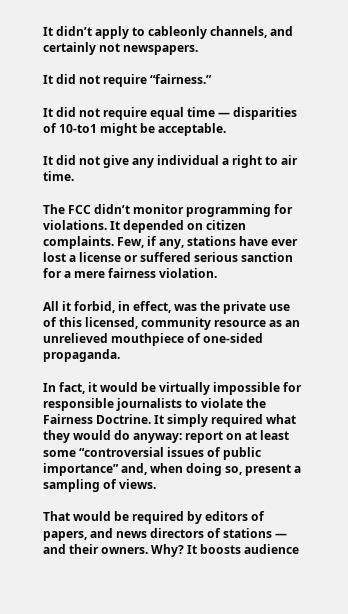It didn’t apply to cableonly channels, and certainly not newspapers.

It did not require “fairness.”

It did not require equal time — disparities of 10-to1 might be acceptable.

It did not give any individual a right to air time.

The FCC didn’t monitor programming for violations. It depended on citizen complaints. Few, if any, stations have ever lost a license or suffered serious sanction for a mere fairness violation.

All it forbid, in effect, was the private use of this licensed, community resource as an unrelieved mouthpiece of one-sided propaganda.

In fact, it would be virtually impossible for responsible journalists to violate the Fairness Doctrine. It simply required what they would do anyway: report on at least some “controversial issues of public importance” and, when doing so, present a sampling of views.

That would be required by editors of papers, and news directors of stations — and their owners. Why? It boosts audience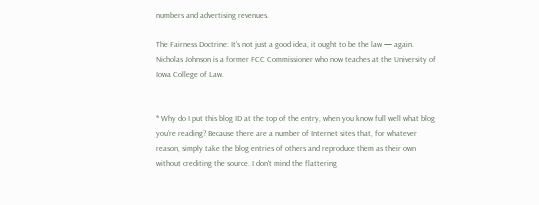numbers and advertising revenues.

The Fairness Doctrine: It’s not just a good idea, it ought to be the law — again.
Nicholas Johnson is a former FCC Commissioner who now teaches at the University of Iowa College of Law.


* Why do I put this blog ID at the top of the entry, when you know full well what blog you're reading? Because there are a number of Internet sites that, for whatever reason, simply take the blog entries of others and reproduce them as their own without crediting the source. I don't mind the flattering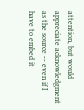attention, but would appreciate acknowledgment as the source -- even if I have to embed it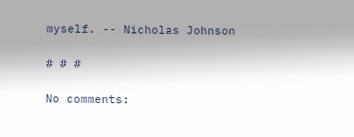myself. -- Nicholas Johnson

# # #

No comments: